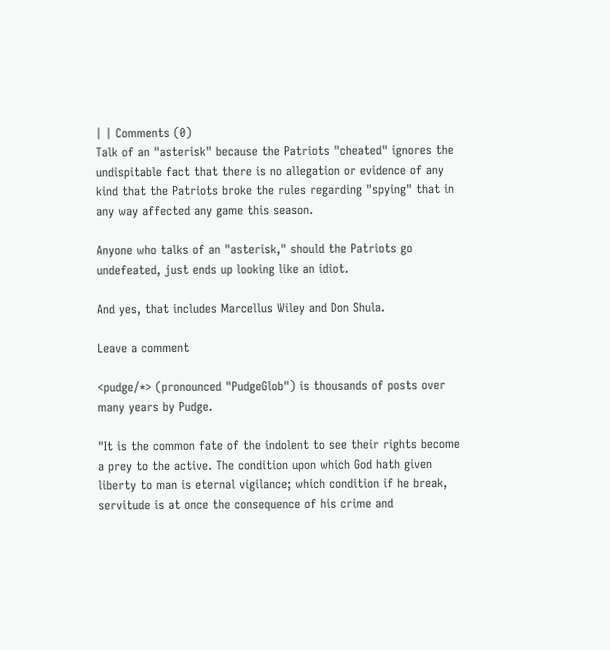| | Comments (0)
Talk of an "asterisk" because the Patriots "cheated" ignores the undispitable fact that there is no allegation or evidence of any kind that the Patriots broke the rules regarding "spying" that in any way affected any game this season.

Anyone who talks of an "asterisk," should the Patriots go undefeated, just ends up looking like an idiot.

And yes, that includes Marcellus Wiley and Don Shula.

Leave a comment

<pudge/*> (pronounced "PudgeGlob") is thousands of posts over many years by Pudge.

"It is the common fate of the indolent to see their rights become a prey to the active. The condition upon which God hath given liberty to man is eternal vigilance; which condition if he break, servitude is at once the consequence of his crime and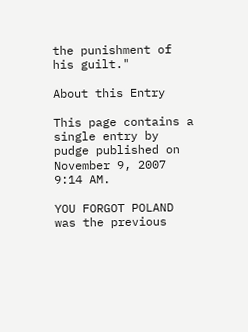the punishment of his guilt."

About this Entry

This page contains a single entry by pudge published on November 9, 2007 9:14 AM.

YOU FORGOT POLAND was the previous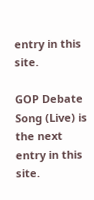entry in this site.

GOP Debate Song (Live) is the next entry in this site.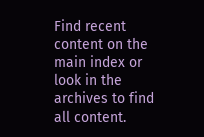Find recent content on the main index or look in the archives to find all content.